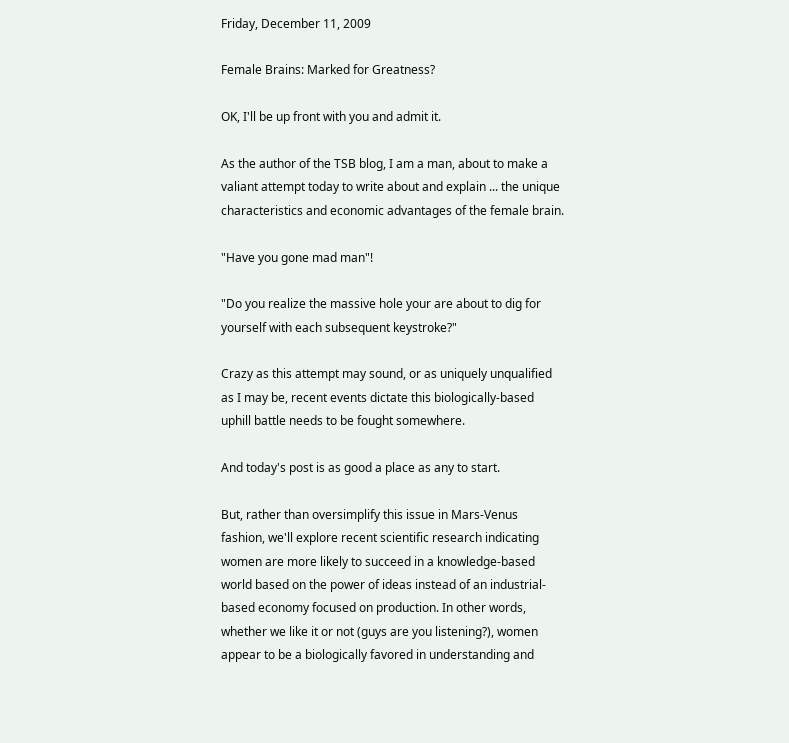Friday, December 11, 2009

Female Brains: Marked for Greatness?

OK, I'll be up front with you and admit it.

As the author of the TSB blog, I am a man, about to make a valiant attempt today to write about and explain ... the unique characteristics and economic advantages of the female brain.

"Have you gone mad man"!

"Do you realize the massive hole your are about to dig for yourself with each subsequent keystroke?"

Crazy as this attempt may sound, or as uniquely unqualified as I may be, recent events dictate this biologically-based uphill battle needs to be fought somewhere.

And today's post is as good a place as any to start.

But, rather than oversimplify this issue in Mars-Venus fashion, we'll explore recent scientific research indicating women are more likely to succeed in a knowledge-based world based on the power of ideas instead of an industrial-based economy focused on production. In other words, whether we like it or not (guys are you listening?), women appear to be a biologically favored in understanding and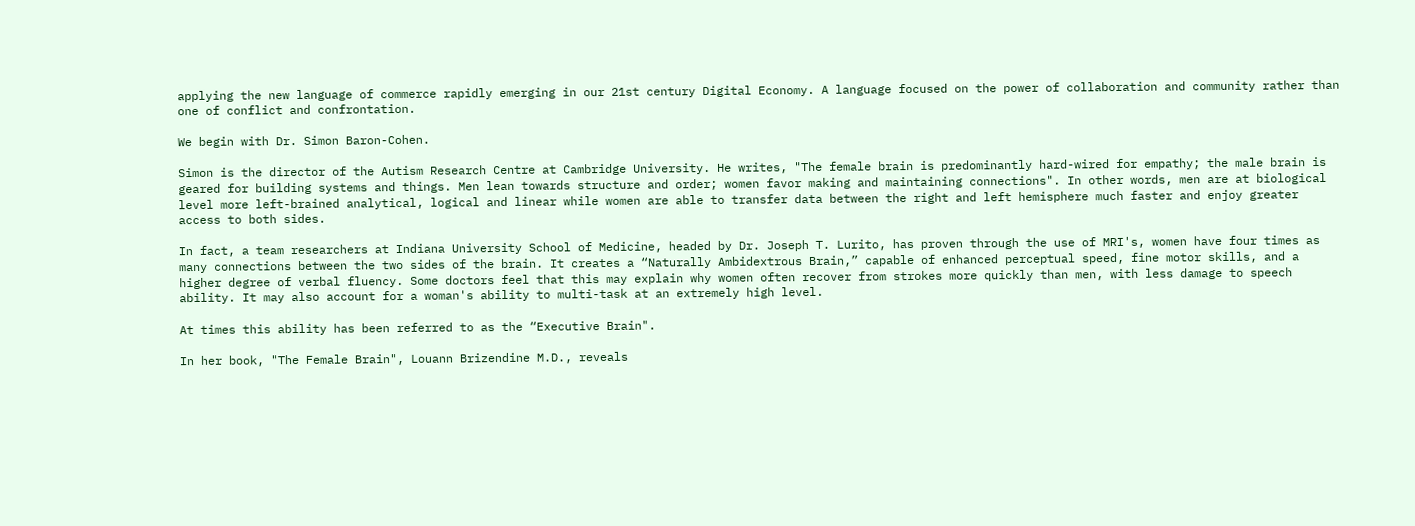applying the new language of commerce rapidly emerging in our 21st century Digital Economy. A language focused on the power of collaboration and community rather than one of conflict and confrontation.

We begin with Dr. Simon Baron-Cohen.

Simon is the director of the Autism Research Centre at Cambridge University. He writes, "The female brain is predominantly hard-wired for empathy; the male brain is geared for building systems and things. Men lean towards structure and order; women favor making and maintaining connections". In other words, men are at biological level more left-brained analytical, logical and linear while women are able to transfer data between the right and left hemisphere much faster and enjoy greater access to both sides.

In fact, a team researchers at Indiana University School of Medicine, headed by Dr. Joseph T. Lurito, has proven through the use of MRI's, women have four times as many connections between the two sides of the brain. It creates a “Naturally Ambidextrous Brain,” capable of enhanced perceptual speed, fine motor skills, and a higher degree of verbal fluency. Some doctors feel that this may explain why women often recover from strokes more quickly than men, with less damage to speech ability. It may also account for a woman's ability to multi-task at an extremely high level.

At times this ability has been referred to as the “Executive Brain".

In her book, "The Female Brain", Louann Brizendine M.D., reveals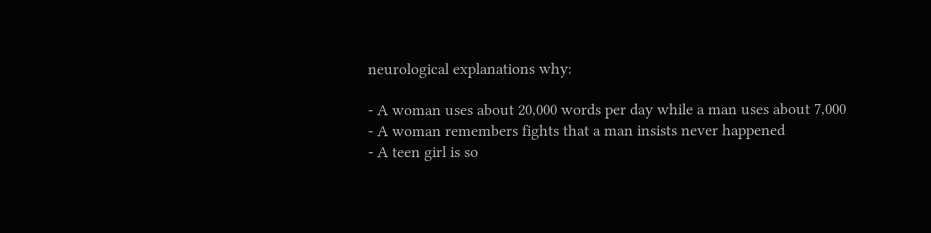neurological explanations why:

- A woman uses about 20,000 words per day while a man uses about 7,000
- A woman remembers fights that a man insists never happened
- A teen girl is so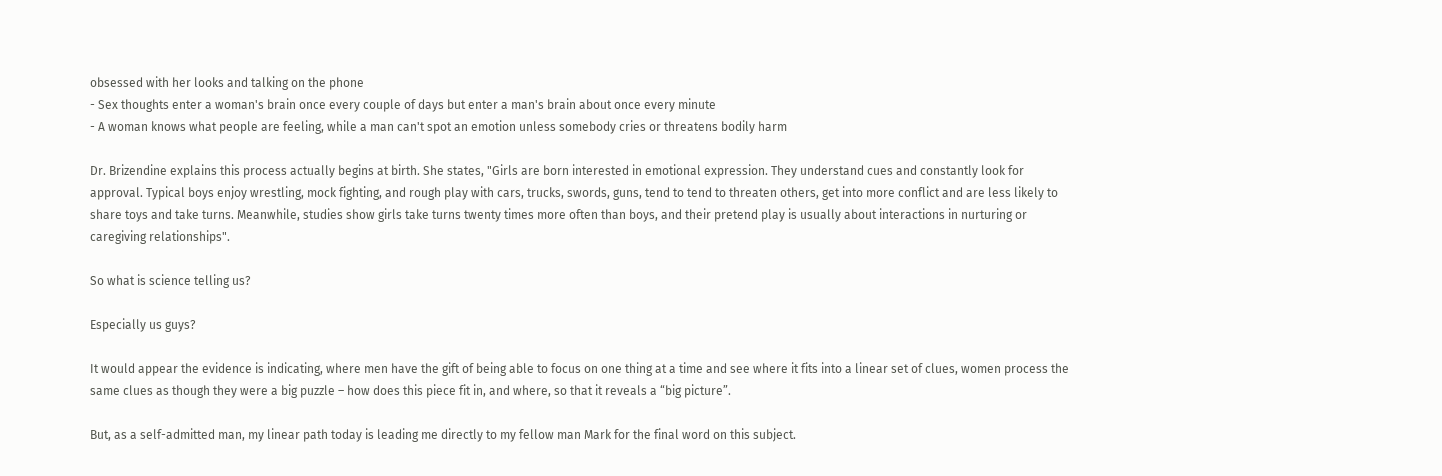obsessed with her looks and talking on the phone
- Sex thoughts enter a woman's brain once every couple of days but enter a man's brain about once every minute
- A woman knows what people are feeling, while a man can't spot an emotion unless somebody cries or threatens bodily harm

Dr. Brizendine explains this process actually begins at birth. She states, "Girls are born interested in emotional expression. They understand cues and constantly look for approval. Typical boys enjoy wrestling, mock fighting, and rough play with cars, trucks, swords, guns, tend to tend to threaten others, get into more conflict and are less likely to share toys and take turns. Meanwhile, studies show girls take turns twenty times more often than boys, and their pretend play is usually about interactions in nurturing or caregiving relationships".

So what is science telling us?

Especially us guys?

It would appear the evidence is indicating, where men have the gift of being able to focus on one thing at a time and see where it fits into a linear set of clues, women process the same clues as though they were a big puzzle – how does this piece fit in, and where, so that it reveals a “big picture”.

But, as a self-admitted man, my linear path today is leading me directly to my fellow man Mark for the final word on this subject.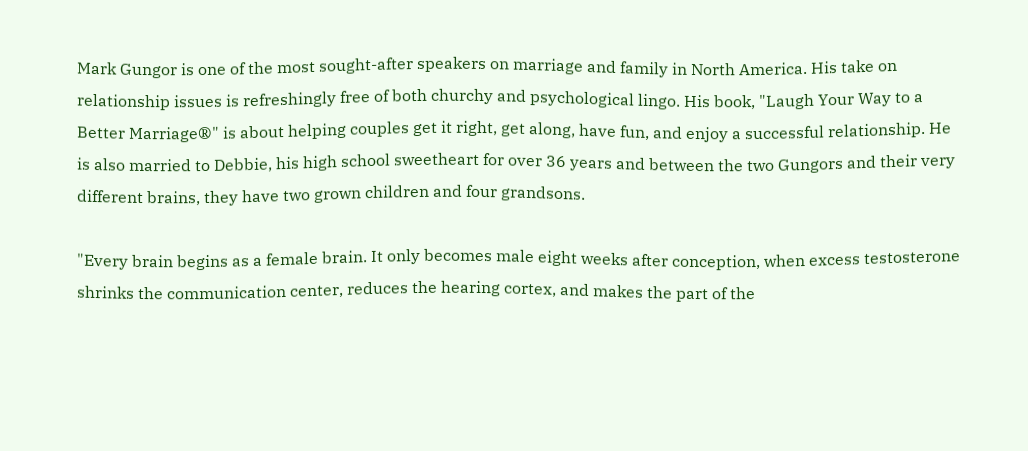Mark Gungor is one of the most sought-after speakers on marriage and family in North America. His take on relationship issues is refreshingly free of both churchy and psychological lingo. His book, "Laugh Your Way to a Better Marriage®" is about helping couples get it right, get along, have fun, and enjoy a successful relationship. He is also married to Debbie, his high school sweetheart for over 36 years and between the two Gungors and their very different brains, they have two grown children and four grandsons.

"Every brain begins as a female brain. It only becomes male eight weeks after conception, when excess testosterone shrinks the communication center, reduces the hearing cortex, and makes the part of the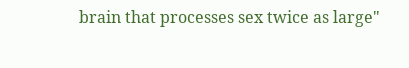brain that processes sex twice as large"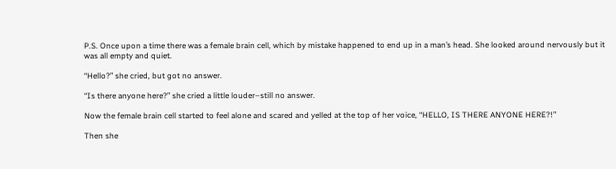P.S. Once upon a time there was a female brain cell, which by mistake happened to end up in a man’s head. She looked around nervously but it was all empty and quiet.

“Hello?” she cried, but got no answer.

“Is there anyone here?” she cried a little louder–still no answer.

Now the female brain cell started to feel alone and scared and yelled at the top of her voice, “HELLO, IS THERE ANYONE HERE?!”

Then she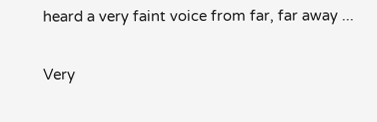heard a very faint voice from far, far away ...

Very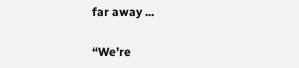far away ...

“We’re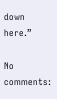down here.”

No comments: